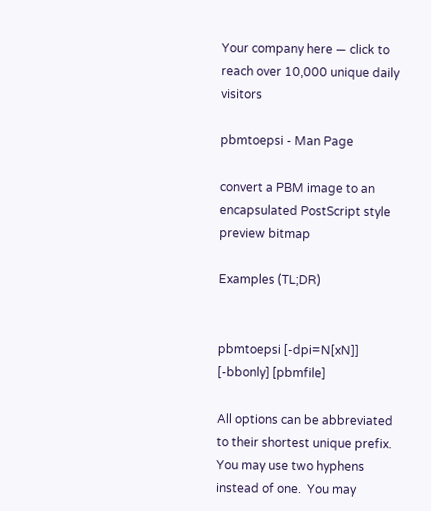Your company here — click to reach over 10,000 unique daily visitors

pbmtoepsi - Man Page

convert a PBM image to an encapsulated PostScript style preview bitmap

Examples (TL;DR)


pbmtoepsi [-dpi=N[xN]] [-bbonly] [pbmfile]

All options can be abbreviated to their shortest unique prefix. You may use two hyphens instead of one.  You may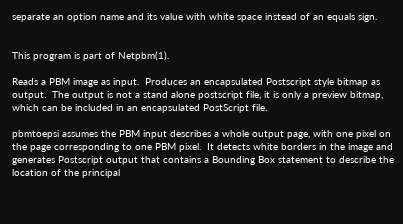separate an option name and its value with white space instead of an equals sign.


This program is part of Netpbm(1).

Reads a PBM image as input.  Produces an encapsulated Postscript style bitmap as output.  The output is not a stand alone postscript file, it is only a preview bitmap, which can be included in an encapsulated PostScript file.

pbmtoepsi assumes the PBM input describes a whole output page, with one pixel on the page corresponding to one PBM pixel.  It detects white borders in the image and generates Postscript output that contains a Bounding Box statement to describe the location of the principal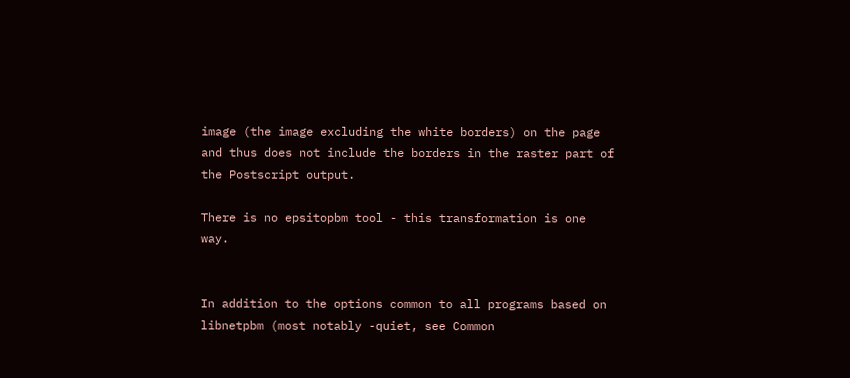image (the image excluding the white borders) on the page and thus does not include the borders in the raster part of the Postscript output.

There is no epsitopbm tool - this transformation is one way.


In addition to the options common to all programs based on libnetpbm (most notably -quiet, see Common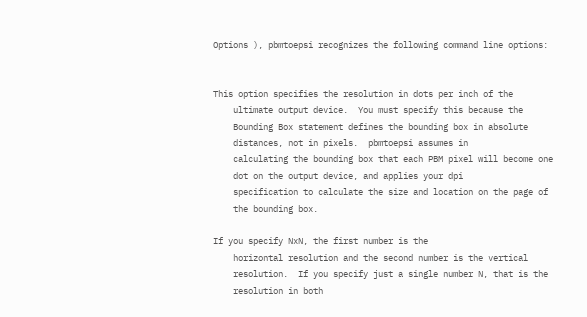Options ), pbmtoepsi recognizes the following command line options:


This option specifies the resolution in dots per inch of the
    ultimate output device.  You must specify this because the
    Bounding Box statement defines the bounding box in absolute
    distances, not in pixels.  pbmtoepsi assumes in
    calculating the bounding box that each PBM pixel will become one
    dot on the output device, and applies your dpi
    specification to calculate the size and location on the page of
    the bounding box.

If you specify NxN, the first number is the
    horizontal resolution and the second number is the vertical
    resolution.  If you specify just a single number N, that is the
    resolution in both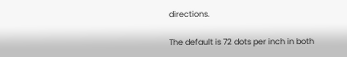directions.

The default is 72 dots per inch in both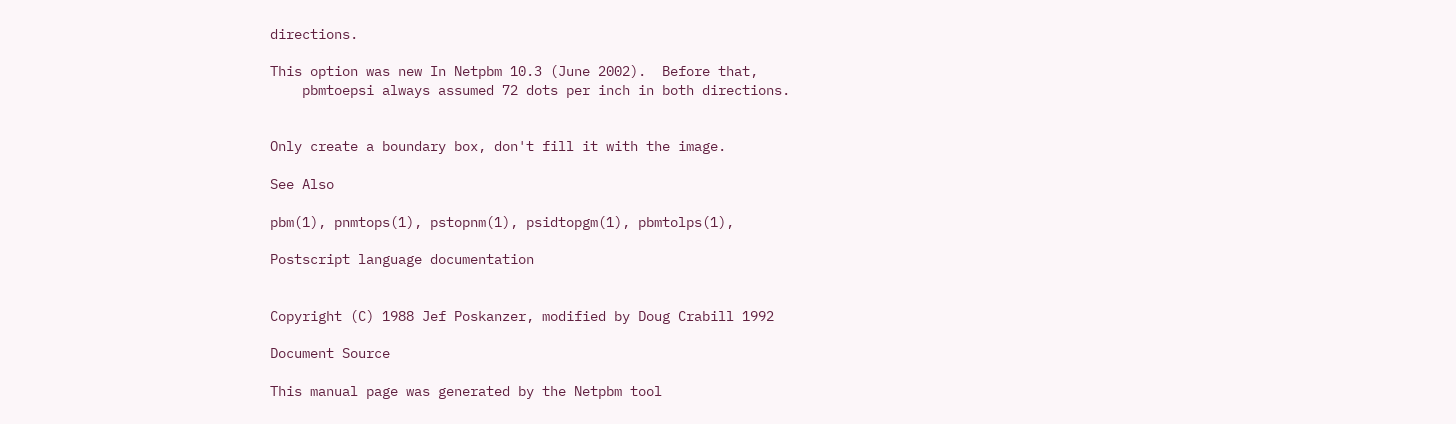directions.

This option was new In Netpbm 10.3 (June 2002).  Before that,
    pbmtoepsi always assumed 72 dots per inch in both directions.


Only create a boundary box, don't fill it with the image.

See Also

pbm(1), pnmtops(1), pstopnm(1), psidtopgm(1), pbmtolps(1),

Postscript language documentation


Copyright (C) 1988 Jef Poskanzer, modified by Doug Crabill 1992

Document Source

This manual page was generated by the Netpbm tool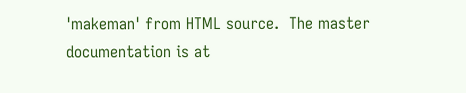'makeman' from HTML source.  The master documentation is at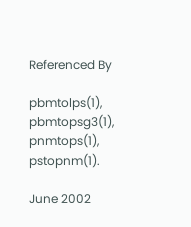Referenced By

pbmtolps(1), pbmtopsg3(1), pnmtops(1), pstopnm(1).

June 2002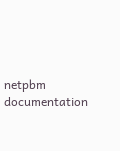netpbm documentation